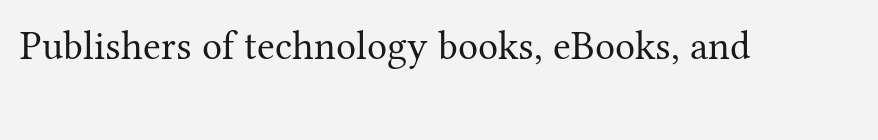Publishers of technology books, eBooks, and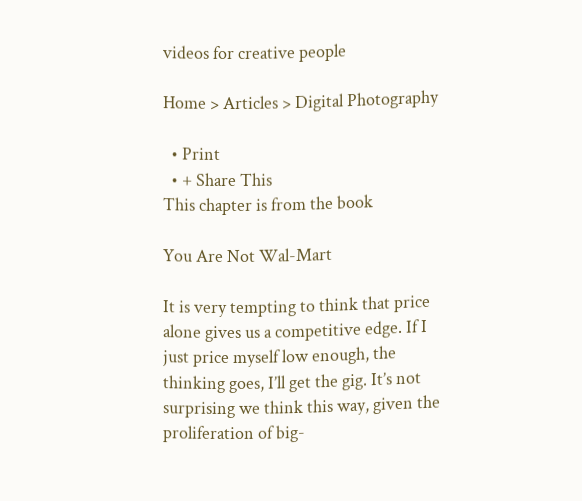videos for creative people

Home > Articles > Digital Photography

  • Print
  • + Share This
This chapter is from the book

You Are Not Wal-Mart

It is very tempting to think that price alone gives us a competitive edge. If I just price myself low enough, the thinking goes, I’ll get the gig. It’s not surprising we think this way, given the proliferation of big-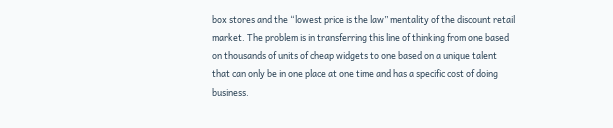box stores and the “lowest price is the law” mentality of the discount retail market. The problem is in transferring this line of thinking from one based on thousands of units of cheap widgets to one based on a unique talent that can only be in one place at one time and has a specific cost of doing business.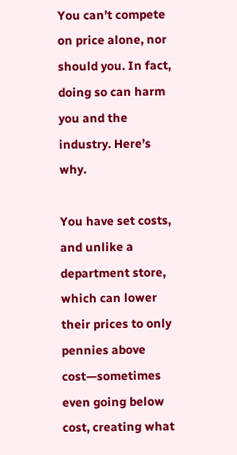You can’t compete on price alone, nor should you. In fact, doing so can harm you and the industry. Here’s why.

You have set costs, and unlike a department store, which can lower their prices to only pennies above cost—sometimes even going below cost, creating what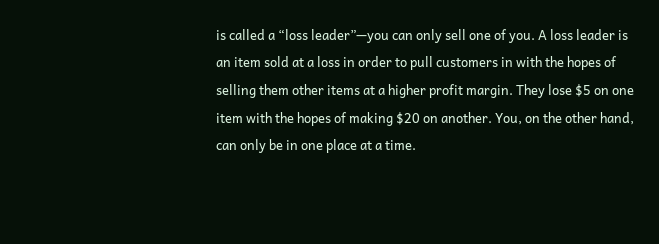is called a “loss leader”—you can only sell one of you. A loss leader is an item sold at a loss in order to pull customers in with the hopes of selling them other items at a higher profit margin. They lose $5 on one item with the hopes of making $20 on another. You, on the other hand, can only be in one place at a time.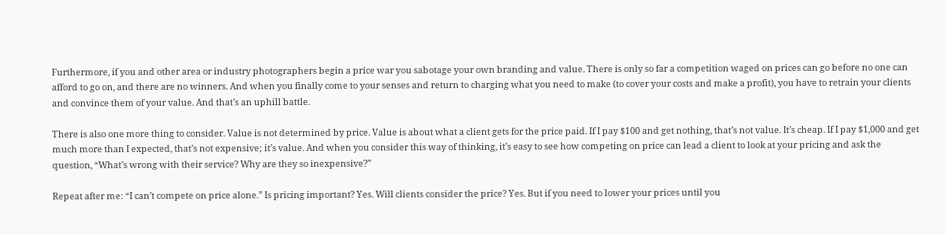Furthermore, if you and other area or industry photographers begin a price war you sabotage your own branding and value. There is only so far a competition waged on prices can go before no one can afford to go on, and there are no winners. And when you finally come to your senses and return to charging what you need to make (to cover your costs and make a profit), you have to retrain your clients and convince them of your value. And that’s an uphill battle.

There is also one more thing to consider. Value is not determined by price. Value is about what a client gets for the price paid. If I pay $100 and get nothing, that’s not value. It’s cheap. If I pay $1,000 and get much more than I expected, that’s not expensive; it’s value. And when you consider this way of thinking, it’s easy to see how competing on price can lead a client to look at your pricing and ask the question, “What’s wrong with their service? Why are they so inexpensive?”

Repeat after me: “I can’t compete on price alone.” Is pricing important? Yes. Will clients consider the price? Yes. But if you need to lower your prices until you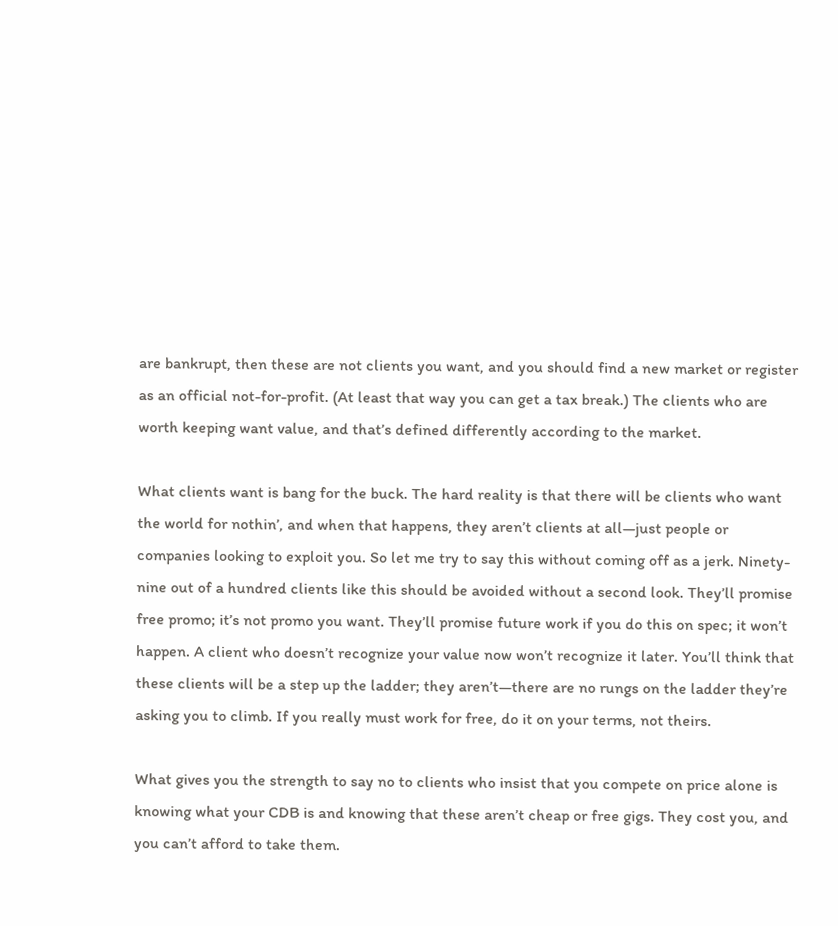are bankrupt, then these are not clients you want, and you should find a new market or register as an official not-for-profit. (At least that way you can get a tax break.) The clients who are worth keeping want value, and that’s defined differently according to the market.

What clients want is bang for the buck. The hard reality is that there will be clients who want the world for nothin’, and when that happens, they aren’t clients at all—just people or companies looking to exploit you. So let me try to say this without coming off as a jerk. Ninety-nine out of a hundred clients like this should be avoided without a second look. They’ll promise free promo; it’s not promo you want. They’ll promise future work if you do this on spec; it won’t happen. A client who doesn’t recognize your value now won’t recognize it later. You’ll think that these clients will be a step up the ladder; they aren’t—there are no rungs on the ladder they’re asking you to climb. If you really must work for free, do it on your terms, not theirs.

What gives you the strength to say no to clients who insist that you compete on price alone is knowing what your CDB is and knowing that these aren’t cheap or free gigs. They cost you, and you can’t afford to take them.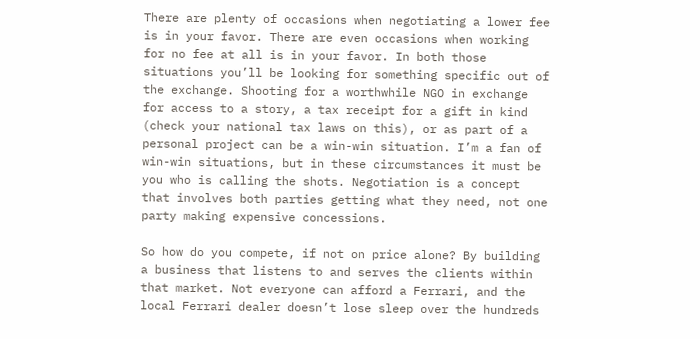There are plenty of occasions when negotiating a lower fee is in your favor. There are even occasions when working for no fee at all is in your favor. In both those situations you’ll be looking for something specific out of the exchange. Shooting for a worthwhile NGO in exchange for access to a story, a tax receipt for a gift in kind (check your national tax laws on this), or as part of a personal project can be a win-win situation. I’m a fan of win-win situations, but in these circumstances it must be you who is calling the shots. Negotiation is a concept that involves both parties getting what they need, not one party making expensive concessions.

So how do you compete, if not on price alone? By building a business that listens to and serves the clients within that market. Not everyone can afford a Ferrari, and the local Ferrari dealer doesn’t lose sleep over the hundreds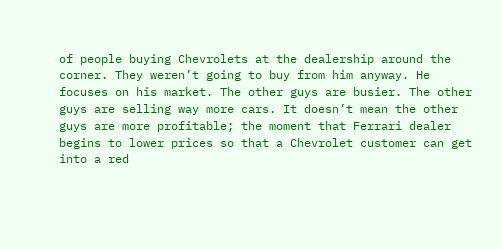of people buying Chevrolets at the dealership around the corner. They weren’t going to buy from him anyway. He focuses on his market. The other guys are busier. The other guys are selling way more cars. It doesn’t mean the other guys are more profitable; the moment that Ferrari dealer begins to lower prices so that a Chevrolet customer can get into a red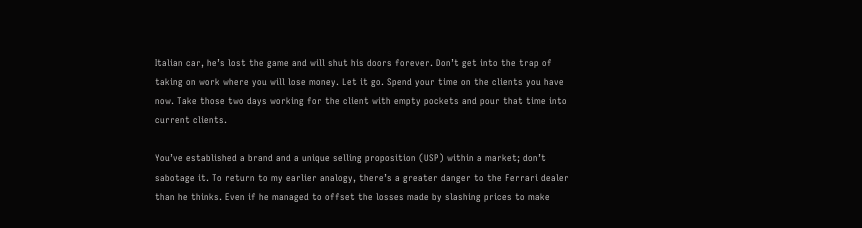Italian car, he’s lost the game and will shut his doors forever. Don’t get into the trap of taking on work where you will lose money. Let it go. Spend your time on the clients you have now. Take those two days working for the client with empty pockets and pour that time into current clients.

You’ve established a brand and a unique selling proposition (USP) within a market; don’t sabotage it. To return to my earlier analogy, there’s a greater danger to the Ferrari dealer than he thinks. Even if he managed to offset the losses made by slashing prices to make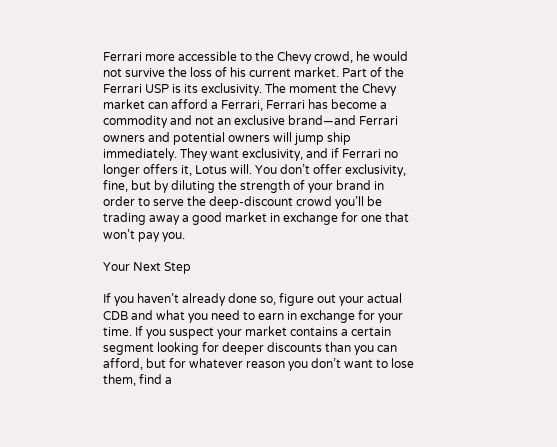Ferrari more accessible to the Chevy crowd, he would not survive the loss of his current market. Part of the Ferrari USP is its exclusivity. The moment the Chevy market can afford a Ferrari, Ferrari has become a commodity and not an exclusive brand—and Ferrari owners and potential owners will jump ship immediately. They want exclusivity, and if Ferrari no longer offers it, Lotus will. You don’t offer exclusivity, fine, but by diluting the strength of your brand in order to serve the deep-discount crowd you’ll be trading away a good market in exchange for one that won’t pay you.

Your Next Step

If you haven’t already done so, figure out your actual CDB and what you need to earn in exchange for your time. If you suspect your market contains a certain segment looking for deeper discounts than you can afford, but for whatever reason you don’t want to lose them, find a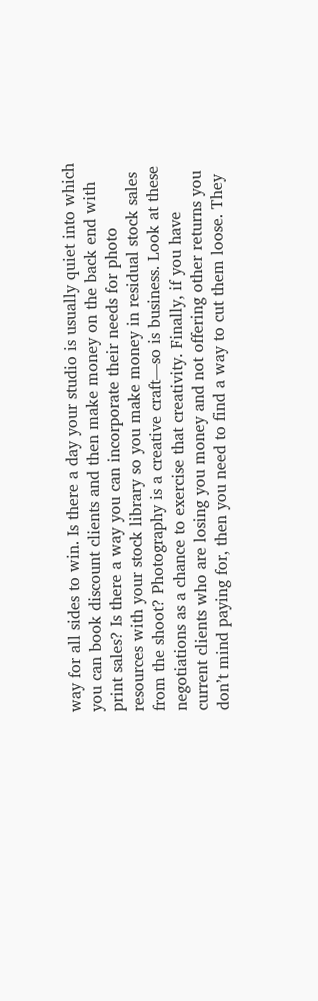way for all sides to win. Is there a day your studio is usually quiet into which you can book discount clients and then make money on the back end with print sales? Is there a way you can incorporate their needs for photo resources with your stock library so you make money in residual stock sales from the shoot? Photography is a creative craft—so is business. Look at these negotiations as a chance to exercise that creativity. Finally, if you have current clients who are losing you money and not offering other returns you don’t mind paying for, then you need to find a way to cut them loose. They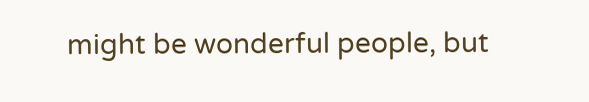might be wonderful people, but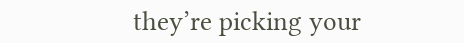they’re picking your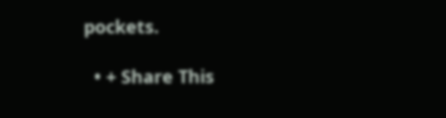pockets.

  • + Share This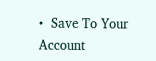•  Save To Your Account